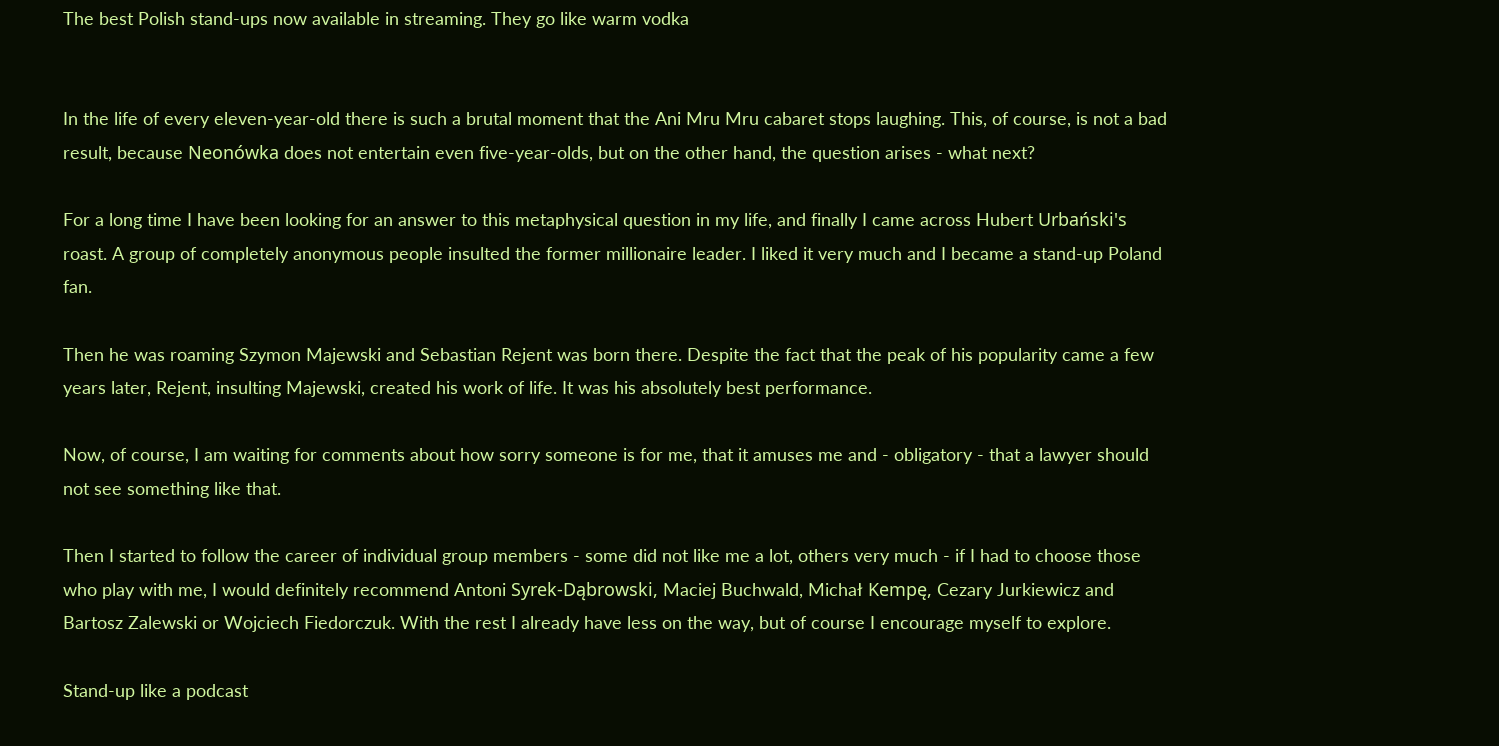The best Polish stand-ups now available in streaming. They go like warm vodka


In the life of every eleven-year-old there is such a brutal moment that the Ani Mru Mru cabaret stops laughing. This, of course, is not a bad result, because Neonówka does not entertain even five-year-olds, but on the other hand, the question arises - what next?

For a long time I have been looking for an answer to this metaphysical question in my life, and finally I came across Hubert Urbański's roast. A group of completely anonymous people insulted the former millionaire leader. I liked it very much and I became a stand-up Poland fan.

Then he was roaming Szymon Majewski and Sebastian Rejent was born there. Despite the fact that the peak of his popularity came a few years later, Rejent, insulting Majewski, created his work of life. It was his absolutely best performance.

Now, of course, I am waiting for comments about how sorry someone is for me, that it amuses me and - obligatory - that a lawyer should not see something like that.

Then I started to follow the career of individual group members - some did not like me a lot, others very much - if I had to choose those who play with me, I would definitely recommend Antoni Syrek-Dąbrowski, Maciej Buchwald, Michał Kempę, Cezary Jurkiewicz and Bartosz Zalewski or Wojciech Fiedorczuk. With the rest I already have less on the way, but of course I encourage myself to explore.

Stand-up like a podcast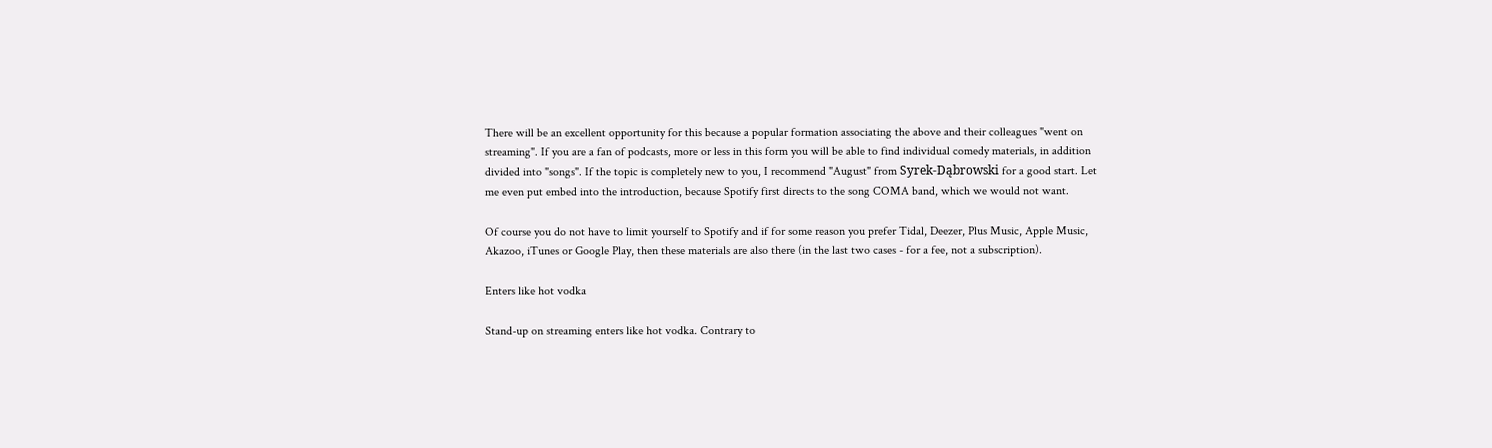There will be an excellent opportunity for this because a popular formation associating the above and their colleagues "went on streaming". If you are a fan of podcasts, more or less in this form you will be able to find individual comedy materials, in addition divided into "songs". If the topic is completely new to you, I recommend "August" from Syrek-Dąbrowski for a good start. Let me even put embed into the introduction, because Spotify first directs to the song COMA band, which we would not want.

Of course you do not have to limit yourself to Spotify and if for some reason you prefer Tidal, Deezer, Plus Music, Apple Music, Akazoo, iTunes or Google Play, then these materials are also there (in the last two cases - for a fee, not a subscription).

Enters like hot vodka

Stand-up on streaming enters like hot vodka. Contrary to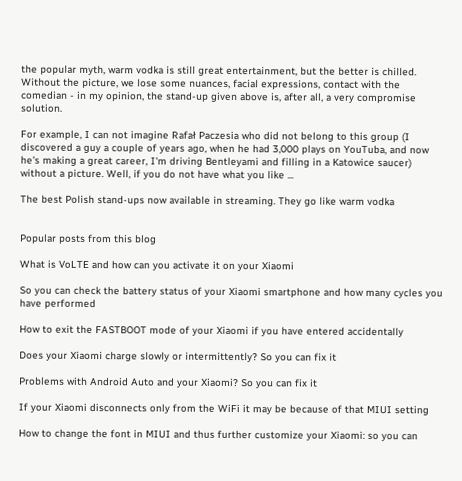the popular myth, warm vodka is still great entertainment, but the better is chilled. Without the picture, we lose some nuances, facial expressions, contact with the comedian - in my opinion, the stand-up given above is, after all, a very compromise solution.

For example, I can not imagine Rafał Paczesia who did not belong to this group (I discovered a guy a couple of years ago, when he had 3,000 plays on YouTuba, and now he's making a great career, I'm driving Bentleyami and filling in a Katowice saucer) without a picture. Well, if you do not have what you like ...

The best Polish stand-ups now available in streaming. They go like warm vodka


Popular posts from this blog

What is VoLTE and how can you activate it on your Xiaomi

So you can check the battery status of your Xiaomi smartphone and how many cycles you have performed

How to exit the FASTBOOT mode of your Xiaomi if you have entered accidentally

Does your Xiaomi charge slowly or intermittently? So you can fix it

Problems with Android Auto and your Xiaomi? So you can fix it

If your Xiaomi disconnects only from the WiFi it may be because of that MIUI setting

How to change the font in MIUI and thus further customize your Xiaomi: so you can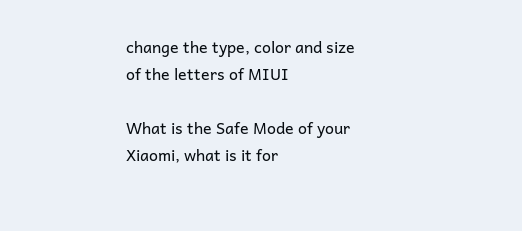change the type, color and size of the letters of MIUI

What is the Safe Mode of your Xiaomi, what is it for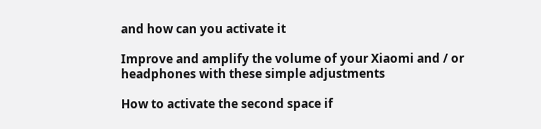and how can you activate it

Improve and amplify the volume of your Xiaomi and / or headphones with these simple adjustments

How to activate the second space if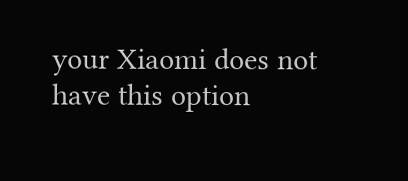your Xiaomi does not have this option